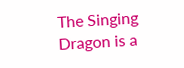The Singing Dragon is a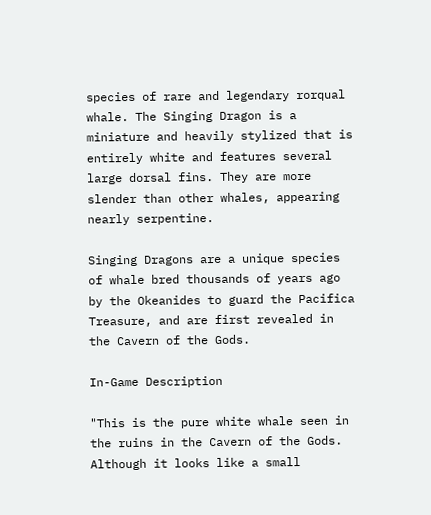species of rare and legendary rorqual whale. The Singing Dragon is a miniature and heavily stylized that is entirely white and features several large dorsal fins. They are more slender than other whales, appearing nearly serpentine.

Singing Dragons are a unique species of whale bred thousands of years ago by the Okeanides to guard the Pacifica Treasure, and are first revealed in the Cavern of the Gods.

In-Game Description

"This is the pure white whale seen in the ruins in the Cavern of the Gods. Although it looks like a small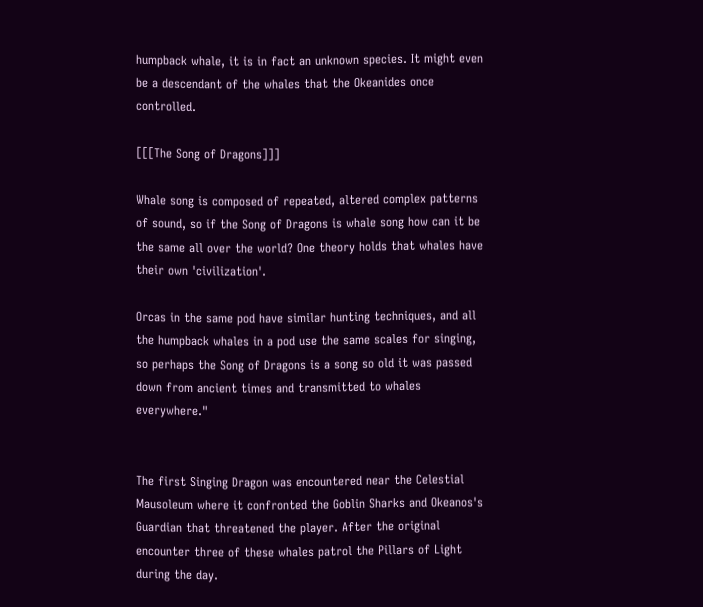humpback whale, it is in fact an unknown species. It might even be a descendant of the whales that the Okeanides once controlled.

[[[The Song of Dragons]]]

Whale song is composed of repeated, altered complex patterns of sound, so if the Song of Dragons is whale song how can it be the same all over the world? One theory holds that whales have their own 'civilization'.

Orcas in the same pod have similar hunting techniques, and all the humpback whales in a pod use the same scales for singing, so perhaps the Song of Dragons is a song so old it was passed down from ancient times and transmitted to whales everywhere."


The first Singing Dragon was encountered near the Celestial Mausoleum where it confronted the Goblin Sharks and Okeanos's Guardian that threatened the player. After the original encounter three of these whales patrol the Pillars of Light during the day.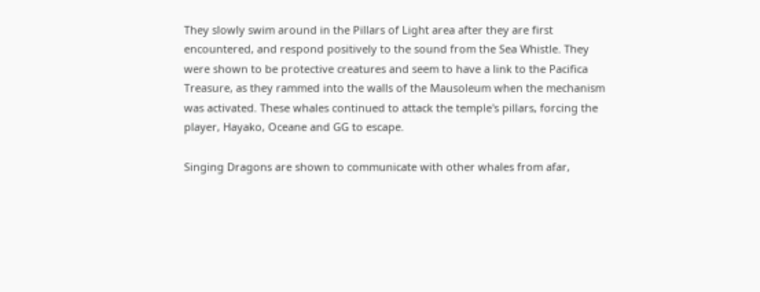They slowly swim around in the Pillars of Light area after they are first encountered, and respond positively to the sound from the Sea Whistle. They were shown to be protective creatures and seem to have a link to the Pacifica Treasure, as they rammed into the walls of the Mausoleum when the mechanism was activated. These whales continued to attack the temple's pillars, forcing the player, Hayako, Oceane and GG to escape.

Singing Dragons are shown to communicate with other whales from afar,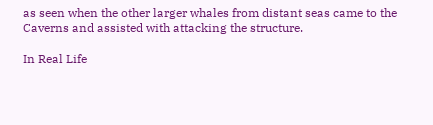as seen when the other larger whales from distant seas came to the Caverns and assisted with attacking the structure.

In Real Life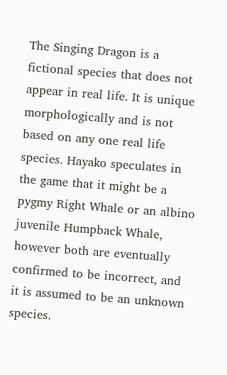The Singing Dragon is a fictional species that does not appear in real life. It is unique morphologically and is not based on any one real life species. Hayako speculates in the game that it might be a pygmy Right Whale or an albino juvenile Humpback Whale, however both are eventually confirmed to be incorrect, and it is assumed to be an unknown species.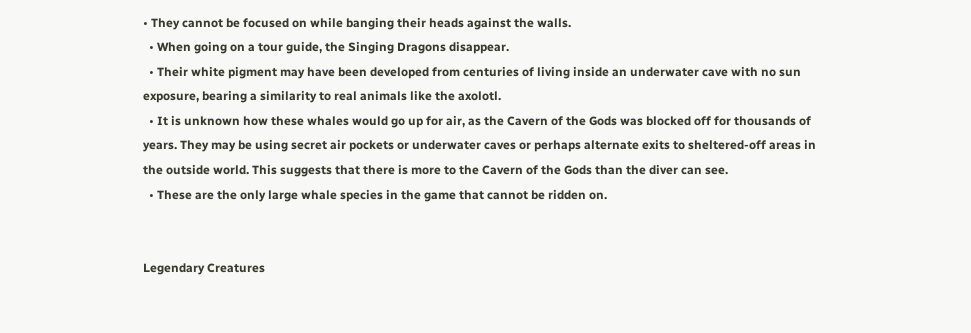• They cannot be focused on while banging their heads against the walls.
  • When going on a tour guide, the Singing Dragons disappear.
  • Their white pigment may have been developed from centuries of living inside an underwater cave with no sun exposure, bearing a similarity to real animals like the axolotl.
  • It is unknown how these whales would go up for air, as the Cavern of the Gods was blocked off for thousands of years. They may be using secret air pockets or underwater caves or perhaps alternate exits to sheltered-off areas in the outside world. This suggests that there is more to the Cavern of the Gods than the diver can see.
  • These are the only large whale species in the game that cannot be ridden on.


Legendary Creatures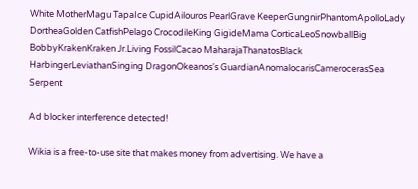White MotherMagu TapaIce CupidAilouros PearlGrave KeeperGungnirPhantomApolloLady DortheaGolden CatfishPelago CrocodileKing GigideMama CorticaLeoSnowballBig BobbyKrakenKraken Jr.Living FossilCacao MaharajaThanatosBlack HarbingerLeviathanSinging DragonOkeanos's GuardianAnomalocarisCamerocerasSea Serpent

Ad blocker interference detected!

Wikia is a free-to-use site that makes money from advertising. We have a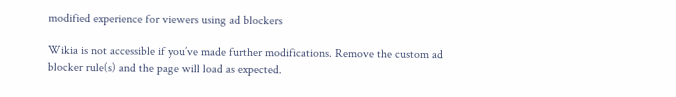modified experience for viewers using ad blockers

Wikia is not accessible if you’ve made further modifications. Remove the custom ad blocker rule(s) and the page will load as expected.